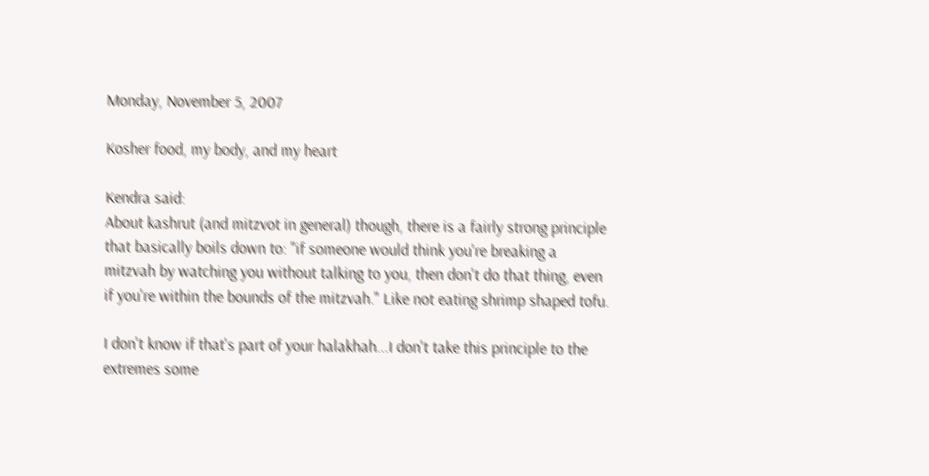Monday, November 5, 2007

Kosher food, my body, and my heart

Kendra said:
About kashrut (and mitzvot in general) though, there is a fairly strong principle that basically boils down to: "if someone would think you're breaking a mitzvah by watching you without talking to you, then don't do that thing, even if you're within the bounds of the mitzvah." Like not eating shrimp shaped tofu.

I don't know if that's part of your halakhah...I don't take this principle to the extremes some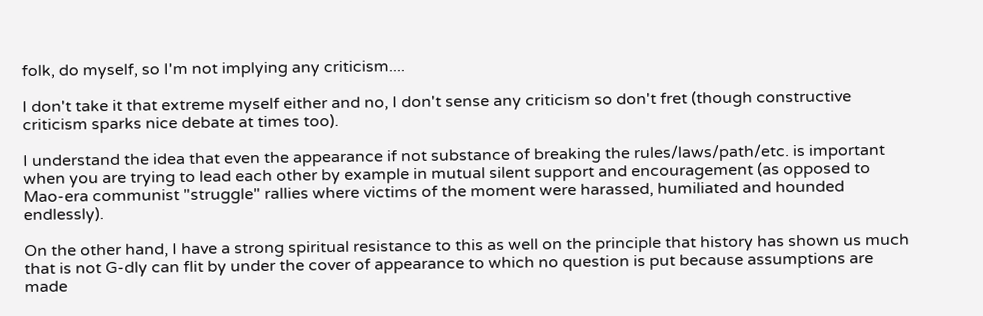folk, do myself, so I'm not implying any criticism....

I don't take it that extreme myself either and no, I don't sense any criticism so don't fret (though constructive criticism sparks nice debate at times too).

I understand the idea that even the appearance if not substance of breaking the rules/laws/path/etc. is important when you are trying to lead each other by example in mutual silent support and encouragement (as opposed to Mao-era communist "struggle" rallies where victims of the moment were harassed, humiliated and hounded endlessly).

On the other hand, I have a strong spiritual resistance to this as well on the principle that history has shown us much that is not G-dly can flit by under the cover of appearance to which no question is put because assumptions are made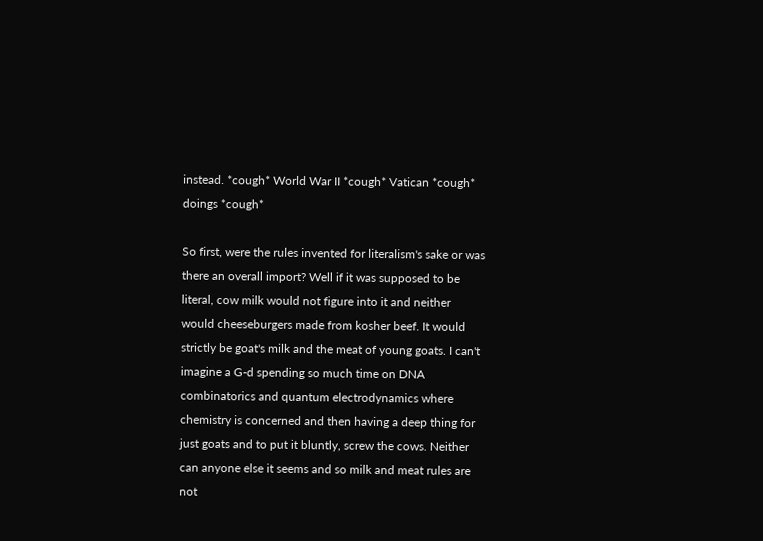instead. *cough* World War II *cough* Vatican *cough* doings *cough*

So first, were the rules invented for literalism's sake or was there an overall import? Well if it was supposed to be literal, cow milk would not figure into it and neither would cheeseburgers made from kosher beef. It would strictly be goat's milk and the meat of young goats. I can't imagine a G-d spending so much time on DNA combinatorics and quantum electrodynamics where chemistry is concerned and then having a deep thing for just goats and to put it bluntly, screw the cows. Neither can anyone else it seems and so milk and meat rules are not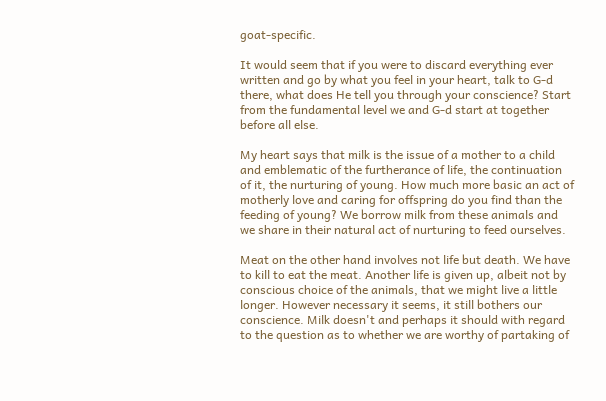goat-specific.

It would seem that if you were to discard everything ever written and go by what you feel in your heart, talk to G-d there, what does He tell you through your conscience? Start from the fundamental level we and G-d start at together before all else.

My heart says that milk is the issue of a mother to a child and emblematic of the furtherance of life, the continuation of it, the nurturing of young. How much more basic an act of motherly love and caring for offspring do you find than the feeding of young? We borrow milk from these animals and we share in their natural act of nurturing to feed ourselves.

Meat on the other hand involves not life but death. We have to kill to eat the meat. Another life is given up, albeit not by conscious choice of the animals, that we might live a little longer. However necessary it seems, it still bothers our conscience. Milk doesn't and perhaps it should with regard to the question as to whether we are worthy of partaking of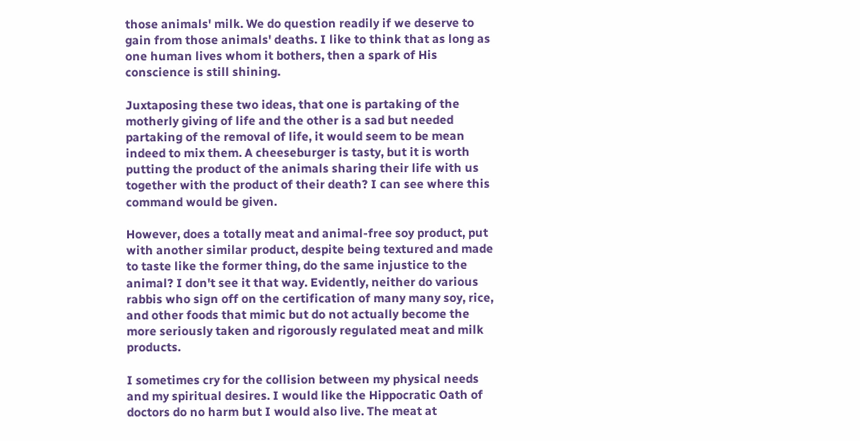those animals' milk. We do question readily if we deserve to gain from those animals' deaths. I like to think that as long as one human lives whom it bothers, then a spark of His conscience is still shining.

Juxtaposing these two ideas, that one is partaking of the motherly giving of life and the other is a sad but needed partaking of the removal of life, it would seem to be mean indeed to mix them. A cheeseburger is tasty, but it is worth putting the product of the animals sharing their life with us together with the product of their death? I can see where this command would be given.

However, does a totally meat and animal-free soy product, put with another similar product, despite being textured and made to taste like the former thing, do the same injustice to the animal? I don't see it that way. Evidently, neither do various rabbis who sign off on the certification of many many soy, rice, and other foods that mimic but do not actually become the more seriously taken and rigorously regulated meat and milk products.

I sometimes cry for the collision between my physical needs and my spiritual desires. I would like the Hippocratic Oath of doctors do no harm but I would also live. The meat at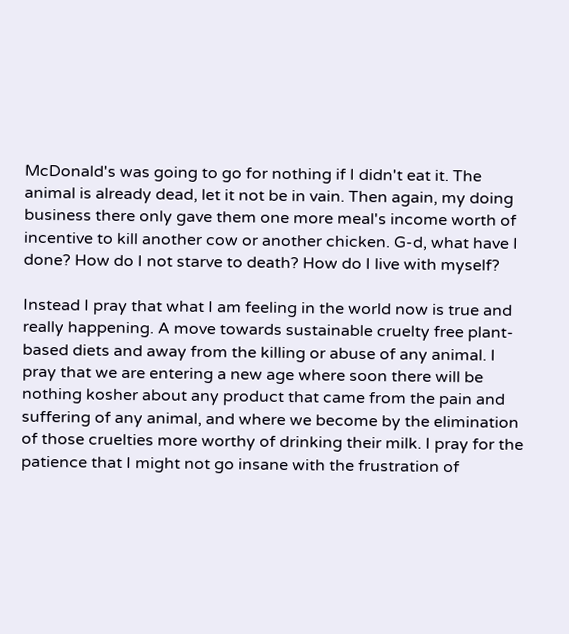McDonald's was going to go for nothing if I didn't eat it. The animal is already dead, let it not be in vain. Then again, my doing business there only gave them one more meal's income worth of incentive to kill another cow or another chicken. G-d, what have I done? How do I not starve to death? How do I live with myself?

Instead I pray that what I am feeling in the world now is true and really happening. A move towards sustainable cruelty free plant-based diets and away from the killing or abuse of any animal. I pray that we are entering a new age where soon there will be nothing kosher about any product that came from the pain and suffering of any animal, and where we become by the elimination of those cruelties more worthy of drinking their milk. I pray for the patience that I might not go insane with the frustration of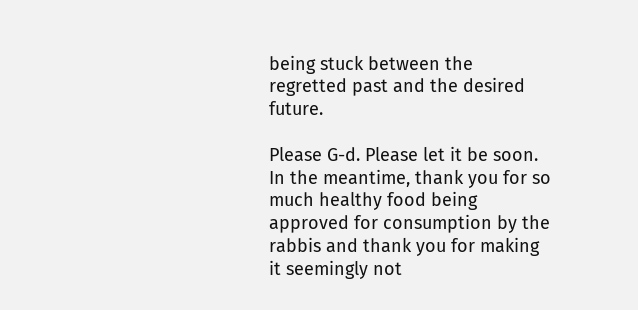being stuck between the regretted past and the desired future.

Please G-d. Please let it be soon. In the meantime, thank you for so much healthy food being approved for consumption by the rabbis and thank you for making it seemingly not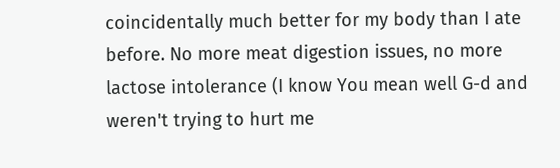coincidentally much better for my body than I ate before. No more meat digestion issues, no more lactose intolerance (I know You mean well G-d and weren't trying to hurt me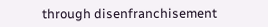through disenfranchisement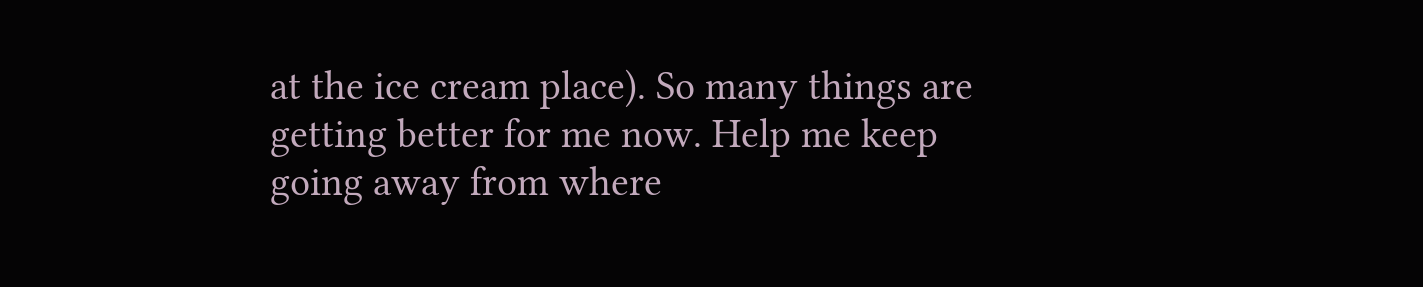at the ice cream place). So many things are getting better for me now. Help me keep going away from where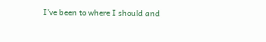I've been to where I should and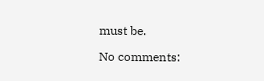must be.

No comments: